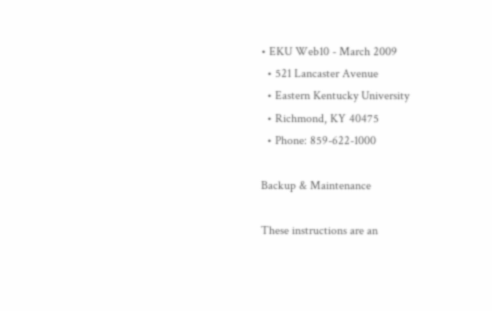• EKU Web10 - March 2009
  • 521 Lancaster Avenue
  • Eastern Kentucky University
  • Richmond, KY 40475
  • Phone: 859-622-1000

Backup & Maintenance

These instructions are an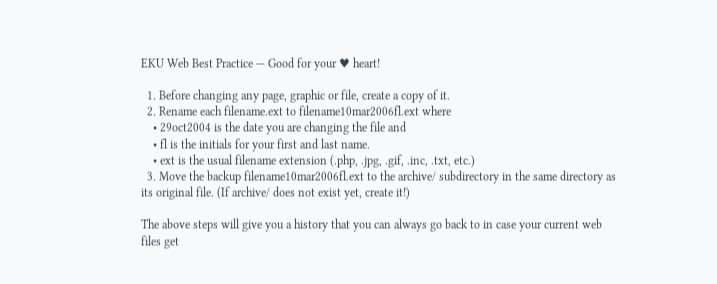EKU Web Best Practice — Good for your ♥ heart!

  1. Before changing any page, graphic or file, create a copy of it.
  2. Rename each filename.ext to filename10mar2006fl.ext where
    • 29oct2004 is the date you are changing the file and
    • fl is the initials for your first and last name.
    • ext is the usual filename extension (.php, .jpg, .gif, .inc, .txt, etc.)
  3. Move the backup filename10mar2006fl.ext to the archive/ subdirectory in the same directory as its original file. (If archive/ does not exist yet, create it!)

The above steps will give you a history that you can always go back to in case your current web files get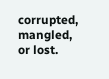corrupted, mangled, or lost.